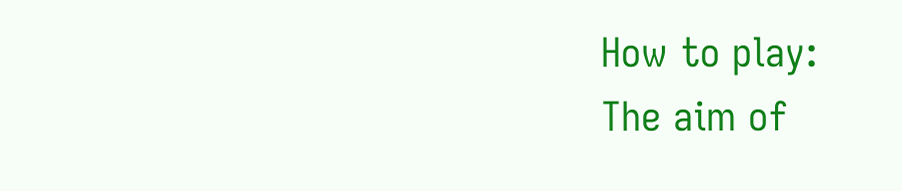How to play:
The aim of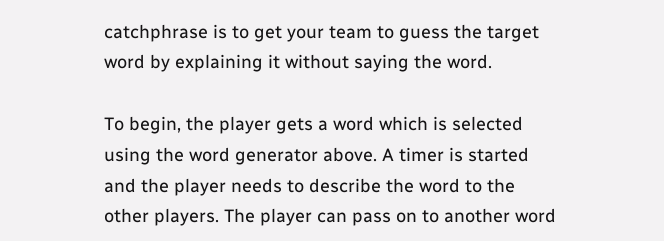catchphrase is to get your team to guess the target word by explaining it without saying the word.

To begin, the player gets a word which is selected using the word generator above. A timer is started and the player needs to describe the word to the other players. The player can pass on to another word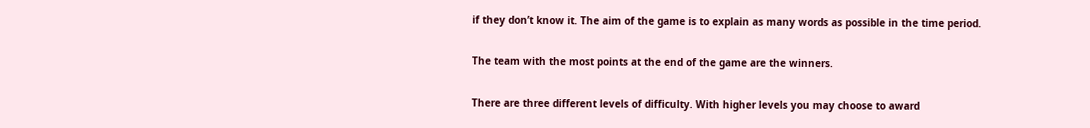if they don’t know it. The aim of the game is to explain as many words as possible in the time period.

The team with the most points at the end of the game are the winners.

There are three different levels of difficulty. With higher levels you may choose to award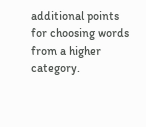additional points for choosing words from a higher category.